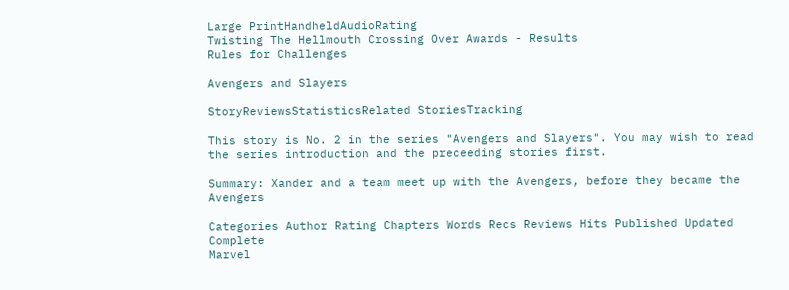Large PrintHandheldAudioRating
Twisting The Hellmouth Crossing Over Awards - Results
Rules for Challenges

Avengers and Slayers

StoryReviewsStatisticsRelated StoriesTracking

This story is No. 2 in the series "Avengers and Slayers". You may wish to read the series introduction and the preceeding stories first.

Summary: Xander and a team meet up with the Avengers, before they became the Avengers

Categories Author Rating Chapters Words Recs Reviews Hits Published Updated Complete
Marvel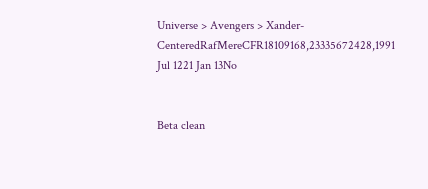Universe > Avengers > Xander-CenteredRafMereCFR18109168,23335672428,1991 Jul 1221 Jan 13No


Beta clean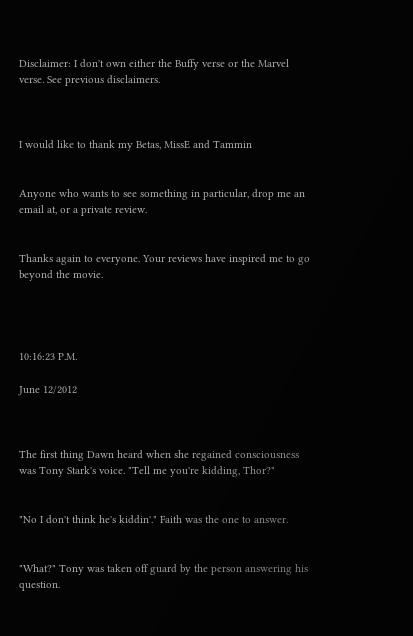Disclaimer: I don't own either the Buffy verse or the Marvel verse. See previous disclaimers.



I would like to thank my Betas, MissE and Tammin


Anyone who wants to see something in particular, drop me an email at, or a private review.


Thanks again to everyone. Your reviews have inspired me to go beyond the movie.




10:16:23 P.M.

June 12/2012



The first thing Dawn heard when she regained consciousness was Tony Stark's voice. "Tell me you're kidding, Thor?"


"No I don't think he's kiddin'." Faith was the one to answer.


"What?" Tony was taken off guard by the person answering his question.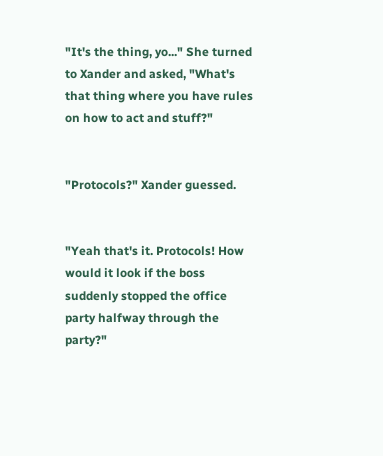"It's the thing, yo..." She turned to Xander and asked, "What's that thing where you have rules on how to act and stuff?"


"Protocols?" Xander guessed.


"Yeah that's it. Protocols! How would it look if the boss suddenly stopped the office party halfway through the party?"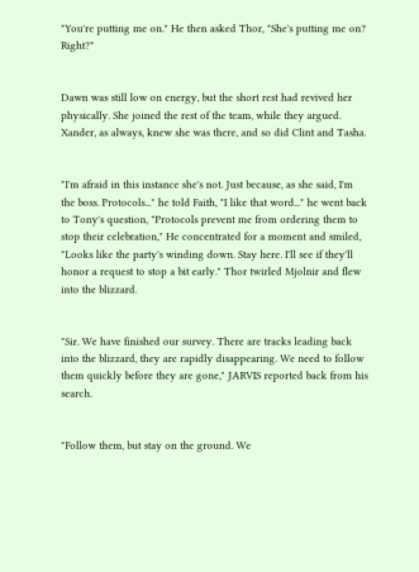"You're putting me on." He then asked Thor, "She's putting me on? Right?"


Dawn was still low on energy, but the short rest had revived her physically. She joined the rest of the team, while they argued. Xander, as always, knew she was there, and so did Clint and Tasha.


"I'm afraid in this instance she's not. Just because, as she said, I'm the boss. Protocols..." he told Faith, "I like that word..." he went back to Tony's question, "Protocols prevent me from ordering them to stop their celebration," He concentrated for a moment and smiled, "Looks like the party's winding down. Stay here. I'll see if they'll honor a request to stop a bit early." Thor twirled Mjolnir and flew into the blizzard.


"Sir. We have finished our survey. There are tracks leading back into the blizzard, they are rapidly disappearing. We need to follow them quickly before they are gone," JARVIS reported back from his search.


"Follow them, but stay on the ground. We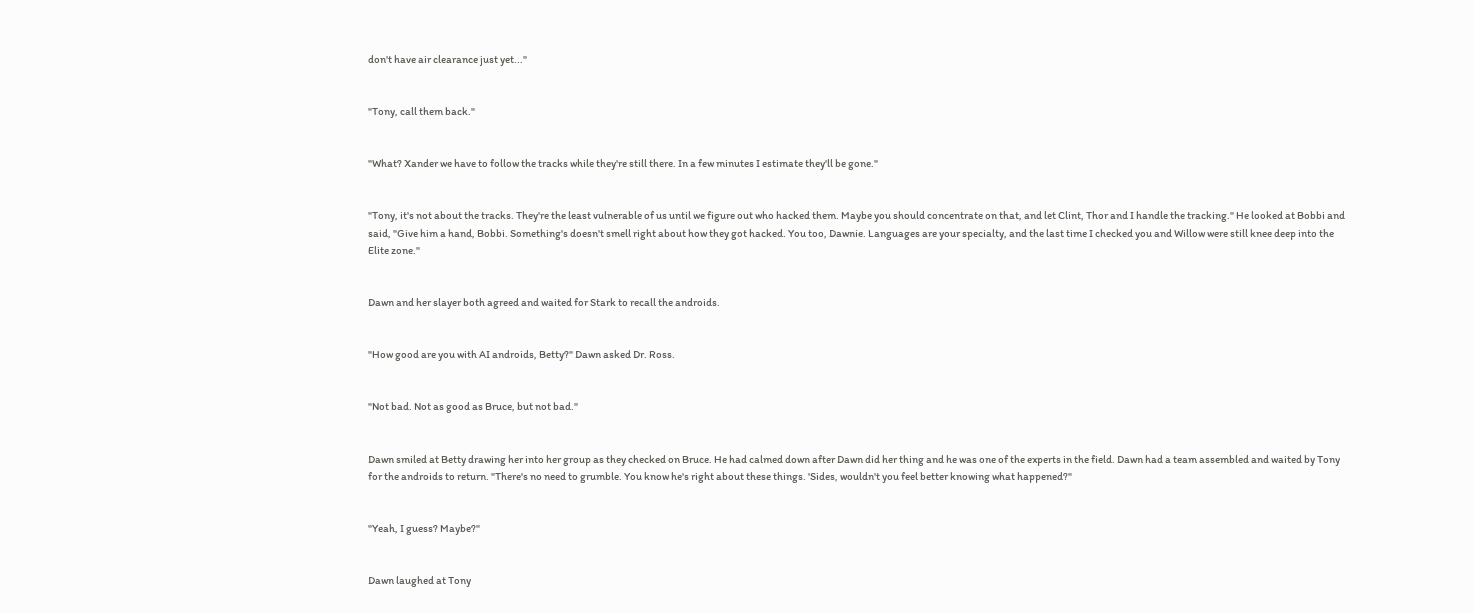don't have air clearance just yet..."


"Tony, call them back."


"What? Xander we have to follow the tracks while they're still there. In a few minutes I estimate they'll be gone."


"Tony, it's not about the tracks. They're the least vulnerable of us until we figure out who hacked them. Maybe you should concentrate on that, and let Clint, Thor and I handle the tracking." He looked at Bobbi and said, "Give him a hand, Bobbi. Something's doesn't smell right about how they got hacked. You too, Dawnie. Languages are your specialty, and the last time I checked you and Willow were still knee deep into the Elite zone."


Dawn and her slayer both agreed and waited for Stark to recall the androids.


"How good are you with AI androids, Betty?" Dawn asked Dr. Ross.


"Not bad. Not as good as Bruce, but not bad."


Dawn smiled at Betty drawing her into her group as they checked on Bruce. He had calmed down after Dawn did her thing and he was one of the experts in the field. Dawn had a team assembled and waited by Tony for the androids to return. "There's no need to grumble. You know he's right about these things. 'Sides, wouldn't you feel better knowing what happened?"


"Yeah, I guess? Maybe?"


Dawn laughed at Tony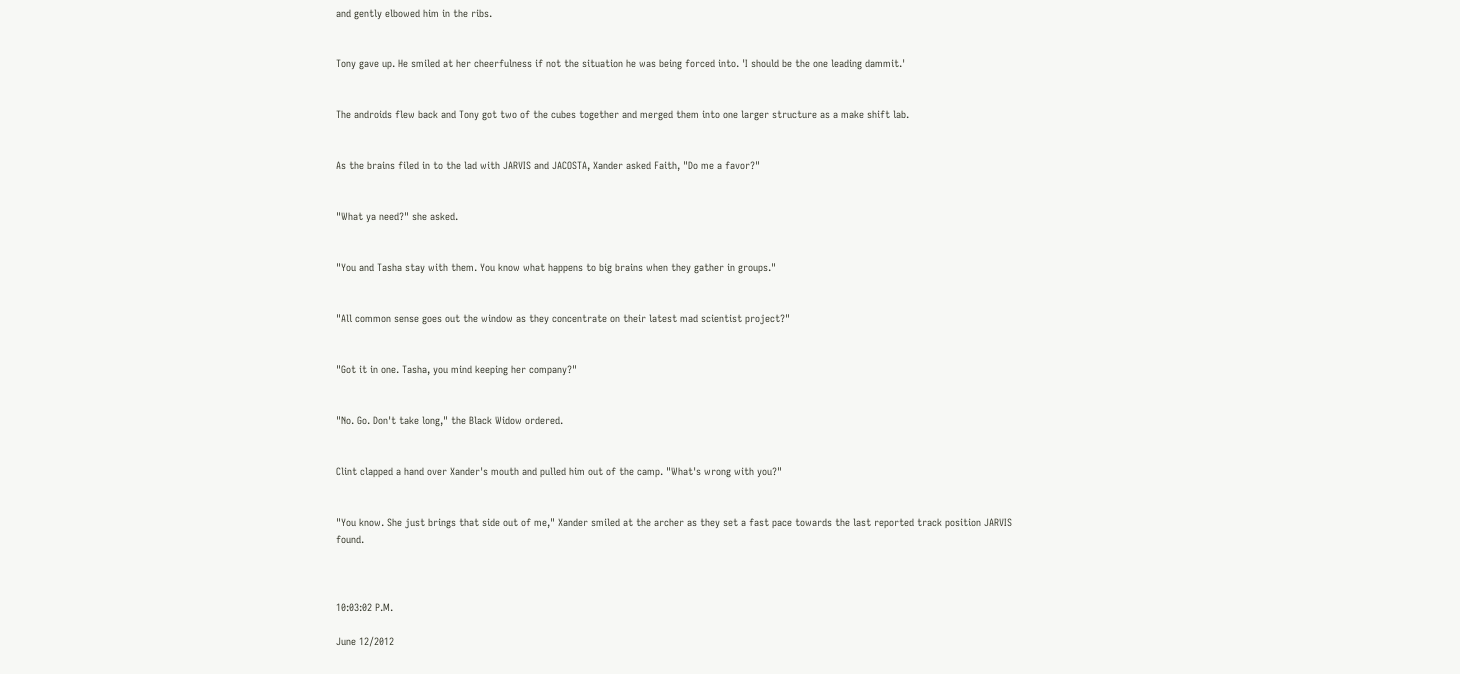and gently elbowed him in the ribs.


Tony gave up. He smiled at her cheerfulness if not the situation he was being forced into. 'I should be the one leading dammit.'


The androids flew back and Tony got two of the cubes together and merged them into one larger structure as a make shift lab.


As the brains filed in to the lad with JARVIS and JACOSTA, Xander asked Faith, "Do me a favor?"


"What ya need?" she asked.


"You and Tasha stay with them. You know what happens to big brains when they gather in groups."


"All common sense goes out the window as they concentrate on their latest mad scientist project?"


"Got it in one. Tasha, you mind keeping her company?"


"No. Go. Don't take long," the Black Widow ordered.


Clint clapped a hand over Xander's mouth and pulled him out of the camp. "What's wrong with you?"


"You know. She just brings that side out of me," Xander smiled at the archer as they set a fast pace towards the last reported track position JARVIS found.



10:03:02 P.M.

June 12/2012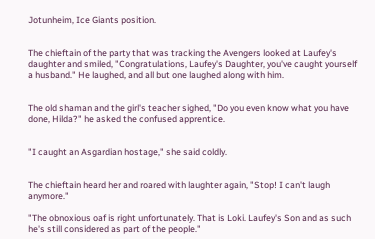Jotunheim, Ice Giants position.


The chieftain of the party that was tracking the Avengers looked at Laufey's daughter and smiled, "Congratulations, Laufey's Daughter, you've caught yourself a husband." He laughed, and all but one laughed along with him.


The old shaman and the girl's teacher sighed, "Do you even know what you have done, Hilda?" he asked the confused apprentice.


"I caught an Asgardian hostage," she said coldly.


The chieftain heard her and roared with laughter again, "Stop! I can't laugh anymore."

"The obnoxious oaf is right unfortunately. That is Loki. Laufey's Son and as such he's still considered as part of the people."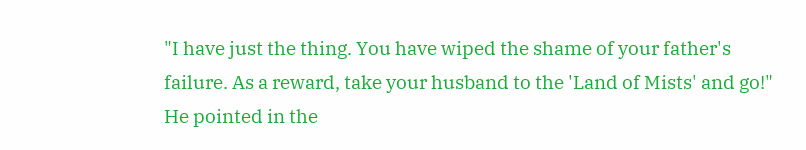"I have just the thing. You have wiped the shame of your father's failure. As a reward, take your husband to the 'Land of Mists' and go!" He pointed in the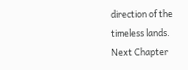direction of the timeless lands.
Next Chapter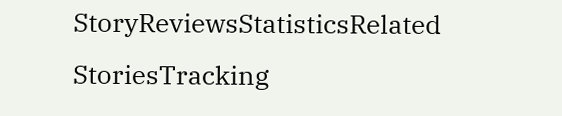StoryReviewsStatisticsRelated StoriesTracking